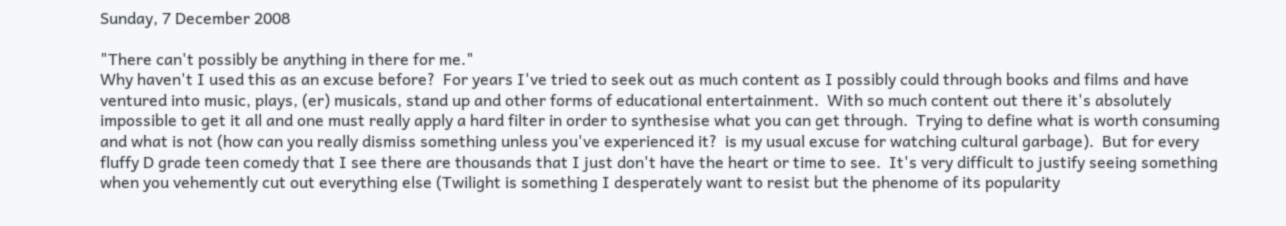Sunday, 7 December 2008

"There can't possibly be anything in there for me."
Why haven't I used this as an excuse before?  For years I've tried to seek out as much content as I possibly could through books and films and have ventured into music, plays, (er) musicals, stand up and other forms of educational entertainment.  With so much content out there it's absolutely impossible to get it all and one must really apply a hard filter in order to synthesise what you can get through.  Trying to define what is worth consuming and what is not (how can you really dismiss something unless you've experienced it?  is my usual excuse for watching cultural garbage).  But for every fluffy D grade teen comedy that I see there are thousands that I just don't have the heart or time to see.  It's very difficult to justify seeing something when you vehemently cut out everything else (Twilight is something I desperately want to resist but the phenome of its popularity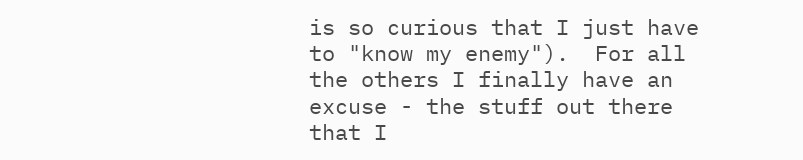is so curious that I just have to "know my enemy").  For all the others I finally have an excuse - the stuff out there that I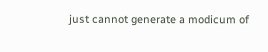just cannot generate a modicum of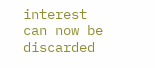interest can now be discarded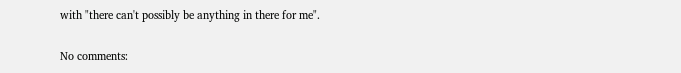with "there can't possibly be anything in there for me".

No comments: